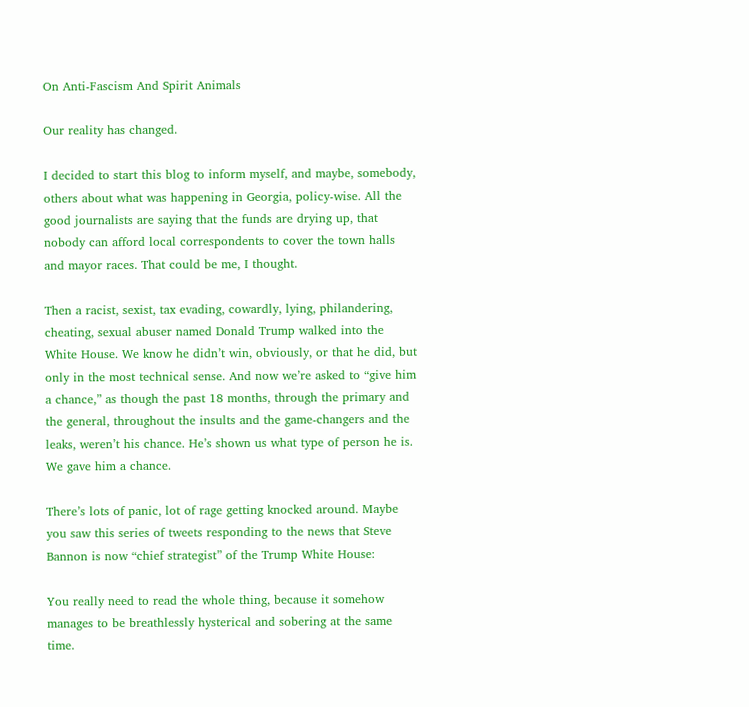On Anti-Fascism And Spirit Animals

Our reality has changed.

I decided to start this blog to inform myself, and maybe, somebody, others about what was happening in Georgia, policy-wise. All the good journalists are saying that the funds are drying up, that nobody can afford local correspondents to cover the town halls and mayor races. That could be me, I thought.

Then a racist, sexist, tax evading, cowardly, lying, philandering, cheating, sexual abuser named Donald Trump walked into the White House. We know he didn’t win, obviously, or that he did, but only in the most technical sense. And now we’re asked to “give him a chance,” as though the past 18 months, through the primary and the general, throughout the insults and the game-changers and the leaks, weren’t his chance. He’s shown us what type of person he is. We gave him a chance.

There’s lots of panic, lot of rage getting knocked around. Maybe you saw this series of tweets responding to the news that Steve Bannon is now “chief strategist” of the Trump White House:

You really need to read the whole thing, because it somehow manages to be breathlessly hysterical and sobering at the same time.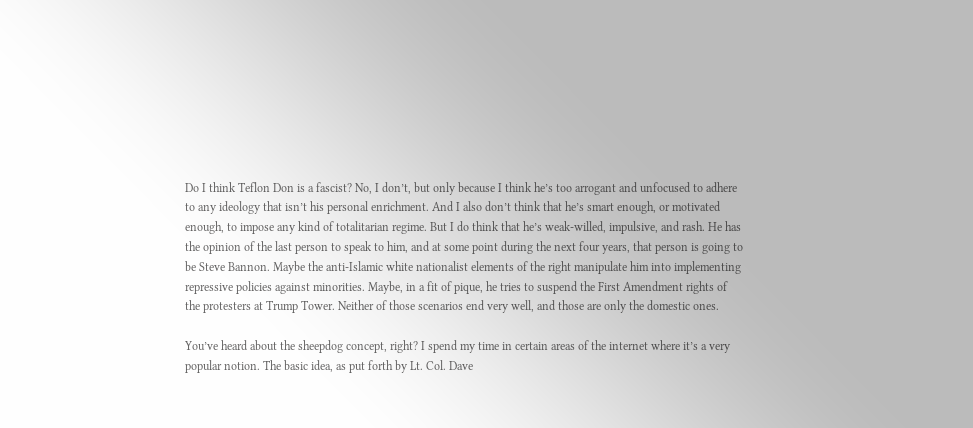Do I think Teflon Don is a fascist? No, I don’t, but only because I think he’s too arrogant and unfocused to adhere to any ideology that isn’t his personal enrichment. And I also don’t think that he’s smart enough, or motivated enough, to impose any kind of totalitarian regime. But I do think that he’s weak-willed, impulsive, and rash. He has the opinion of the last person to speak to him, and at some point during the next four years, that person is going to be Steve Bannon. Maybe the anti-Islamic white nationalist elements of the right manipulate him into implementing repressive policies against minorities. Maybe, in a fit of pique, he tries to suspend the First Amendment rights of the protesters at Trump Tower. Neither of those scenarios end very well, and those are only the domestic ones.

You’ve heard about the sheepdog concept, right? I spend my time in certain areas of the internet where it’s a very popular notion. The basic idea, as put forth by Lt. Col. Dave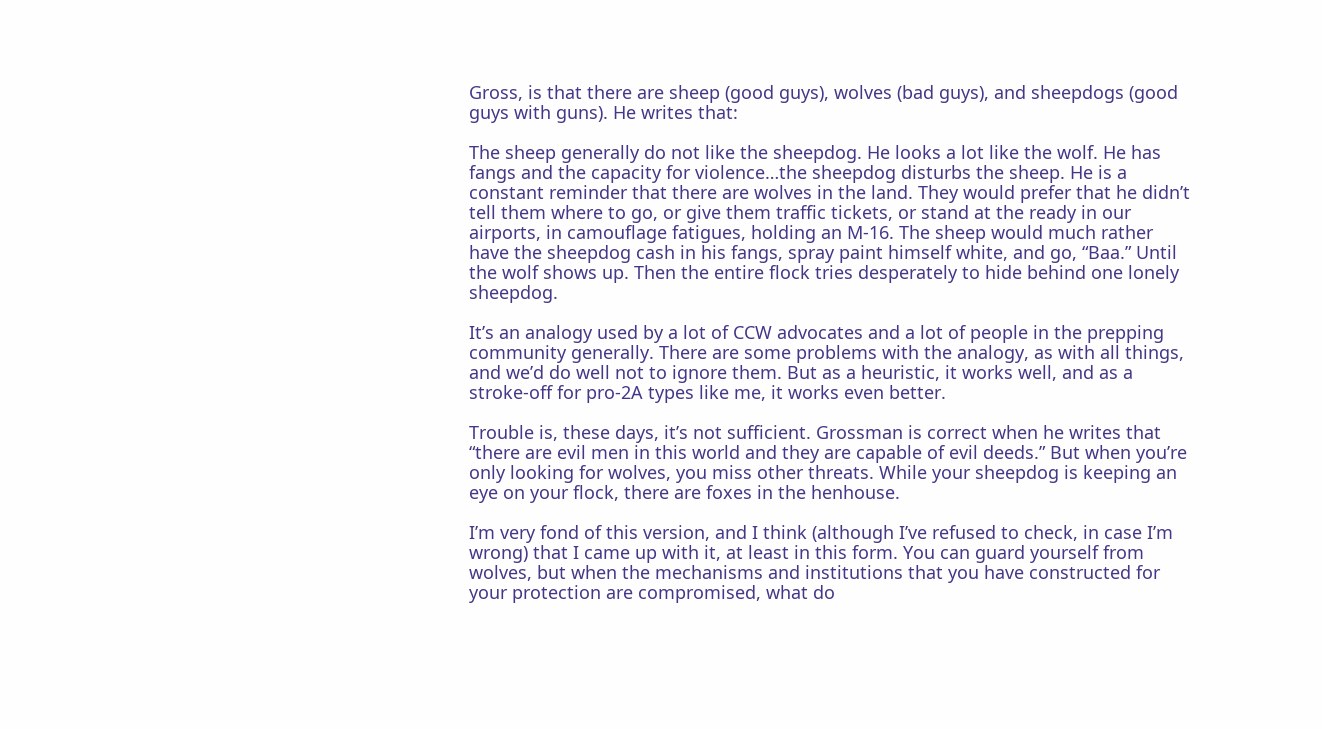Gross, is that there are sheep (good guys), wolves (bad guys), and sheepdogs (good guys with guns). He writes that:

The sheep generally do not like the sheepdog. He looks a lot like the wolf. He has fangs and the capacity for violence…the sheepdog disturbs the sheep. He is a constant reminder that there are wolves in the land. They would prefer that he didn’t tell them where to go, or give them traffic tickets, or stand at the ready in our airports, in camouflage fatigues, holding an M-16. The sheep would much rather have the sheepdog cash in his fangs, spray paint himself white, and go, “Baa.” Until the wolf shows up. Then the entire flock tries desperately to hide behind one lonely sheepdog.

It’s an analogy used by a lot of CCW advocates and a lot of people in the prepping community generally. There are some problems with the analogy, as with all things, and we’d do well not to ignore them. But as a heuristic, it works well, and as a stroke-off for pro-2A types like me, it works even better.

Trouble is, these days, it’s not sufficient. Grossman is correct when he writes that “there are evil men in this world and they are capable of evil deeds.” But when you’re only looking for wolves, you miss other threats. While your sheepdog is keeping an eye on your flock, there are foxes in the henhouse.

I’m very fond of this version, and I think (although I’ve refused to check, in case I’m wrong) that I came up with it, at least in this form. You can guard yourself from wolves, but when the mechanisms and institutions that you have constructed for your protection are compromised, what do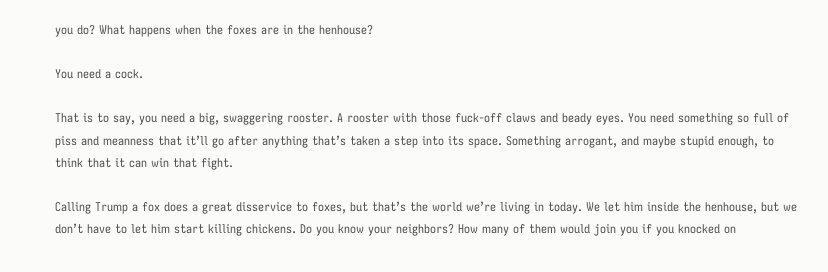you do? What happens when the foxes are in the henhouse?

You need a cock.

That is to say, you need a big, swaggering rooster. A rooster with those fuck-off claws and beady eyes. You need something so full of piss and meanness that it’ll go after anything that’s taken a step into its space. Something arrogant, and maybe stupid enough, to think that it can win that fight.

Calling Trump a fox does a great disservice to foxes, but that’s the world we’re living in today. We let him inside the henhouse, but we don’t have to let him start killing chickens. Do you know your neighbors? How many of them would join you if you knocked on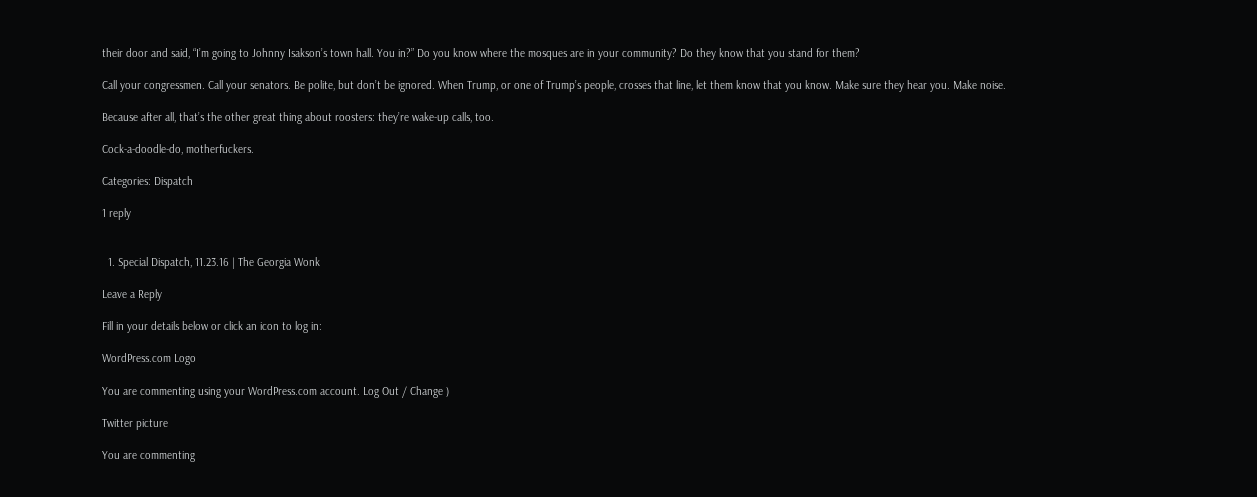their door and said, “I’m going to Johnny Isakson’s town hall. You in?” Do you know where the mosques are in your community? Do they know that you stand for them?

Call your congressmen. Call your senators. Be polite, but don’t be ignored. When Trump, or one of Trump’s people, crosses that line, let them know that you know. Make sure they hear you. Make noise.

Because after all, that’s the other great thing about roosters: they’re wake-up calls, too.

Cock-a-doodle-do, motherfuckers.

Categories: Dispatch

1 reply


  1. Special Dispatch, 11.23.16 | The Georgia Wonk

Leave a Reply

Fill in your details below or click an icon to log in:

WordPress.com Logo

You are commenting using your WordPress.com account. Log Out / Change )

Twitter picture

You are commenting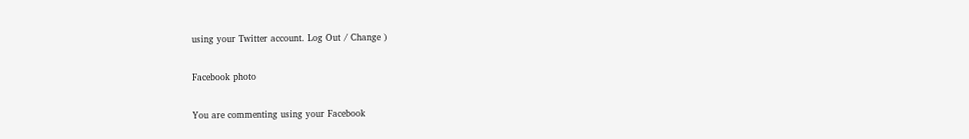using your Twitter account. Log Out / Change )

Facebook photo

You are commenting using your Facebook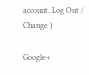account. Log Out / Change )

Google+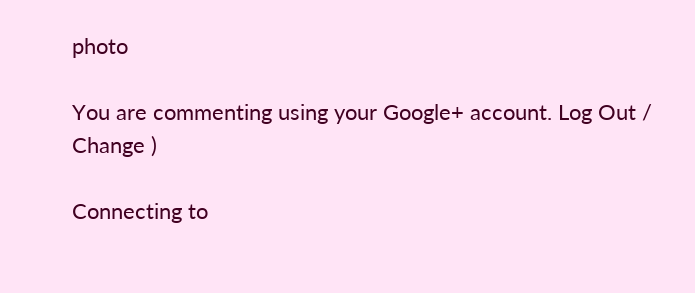photo

You are commenting using your Google+ account. Log Out / Change )

Connecting to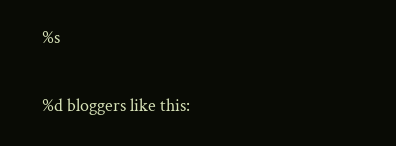%s

%d bloggers like this: